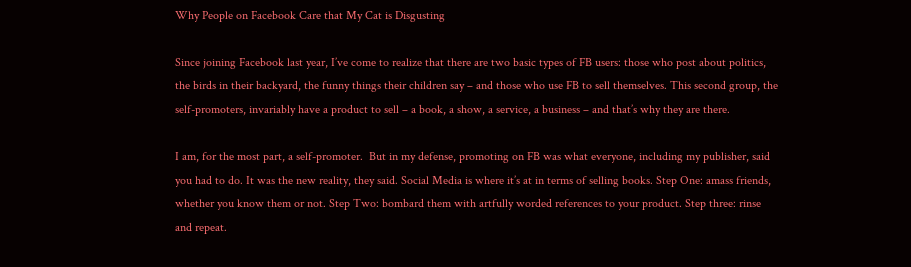Why People on Facebook Care that My Cat is Disgusting

Since joining Facebook last year, I’ve come to realize that there are two basic types of FB users: those who post about politics, the birds in their backyard, the funny things their children say – and those who use FB to sell themselves. This second group, the self-promoters, invariably have a product to sell – a book, a show, a service, a business – and that’s why they are there.

I am, for the most part, a self-promoter.  But in my defense, promoting on FB was what everyone, including my publisher, said you had to do. It was the new reality, they said. Social Media is where it’s at in terms of selling books. Step One: amass friends, whether you know them or not. Step Two: bombard them with artfully worded references to your product. Step three: rinse and repeat.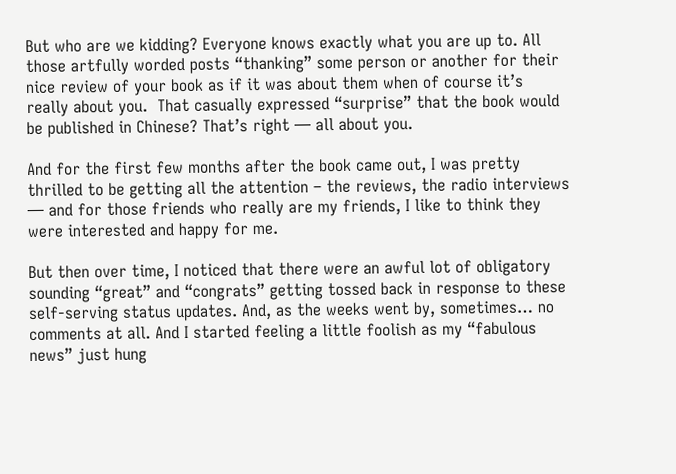But who are we kidding? Everyone knows exactly what you are up to. All those artfully worded posts “thanking” some person or another for their nice review of your book as if it was about them when of course it’s really about you.  That casually expressed “surprise” that the book would be published in Chinese? That’s right — all about you.

And for the first few months after the book came out, I was pretty thrilled to be getting all the attention – the reviews, the radio interviews — and for those friends who really are my friends, I like to think they were interested and happy for me.

But then over time, I noticed that there were an awful lot of obligatory sounding “great” and “congrats” getting tossed back in response to these self-serving status updates. And, as the weeks went by, sometimes… no comments at all. And I started feeling a little foolish as my “fabulous news” just hung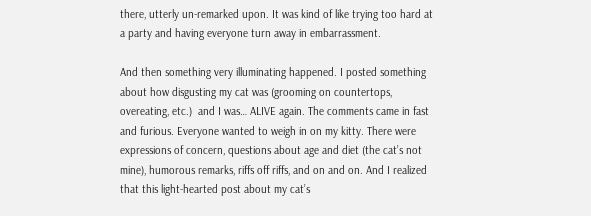there, utterly un-remarked upon. It was kind of like trying too hard at a party and having everyone turn away in embarrassment.

And then something very illuminating happened. I posted something about how disgusting my cat was (grooming on countertops, overeating, etc.)  and I was… ALIVE again. The comments came in fast and furious. Everyone wanted to weigh in on my kitty. There were expressions of concern, questions about age and diet (the cat’s not mine), humorous remarks, riffs off riffs, and on and on. And I realized that this light-hearted post about my cat’s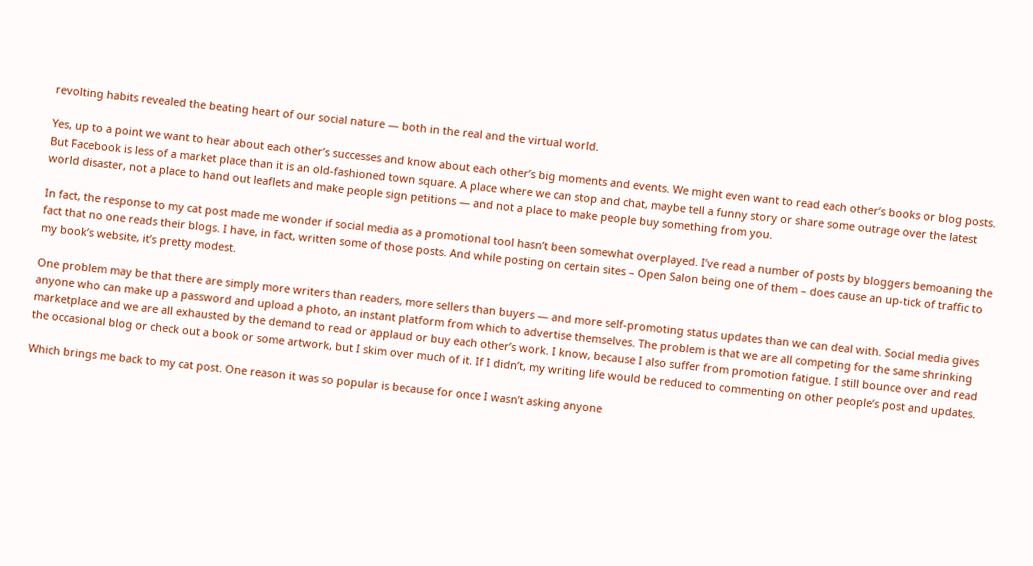revolting habits revealed the beating heart of our social nature — both in the real and the virtual world.

Yes, up to a point we want to hear about each other’s successes and know about each other’s big moments and events. We might even want to read each other’s books or blog posts. But Facebook is less of a market place than it is an old-fashioned town square. A place where we can stop and chat, maybe tell a funny story or share some outrage over the latest world disaster, not a place to hand out leaflets and make people sign petitions — and not a place to make people buy something from you.

In fact, the response to my cat post made me wonder if social media as a promotional tool hasn’t been somewhat overplayed. I’ve read a number of posts by bloggers bemoaning the fact that no one reads their blogs. I have, in fact, written some of those posts. And while posting on certain sites – Open Salon being one of them – does cause an up-tick of traffic to my book’s website, it’s pretty modest.

One problem may be that there are simply more writers than readers, more sellers than buyers — and more self-promoting status updates than we can deal with. Social media gives anyone who can make up a password and upload a photo, an instant platform from which to advertise themselves. The problem is that we are all competing for the same shrinking marketplace and we are all exhausted by the demand to read or applaud or buy each other’s work. I know, because I also suffer from promotion fatigue. I still bounce over and read the occasional blog or check out a book or some artwork, but I skim over much of it. If I didn’t, my writing life would be reduced to commenting on other people’s post and updates.

Which brings me back to my cat post. One reason it was so popular is because for once I wasn’t asking anyone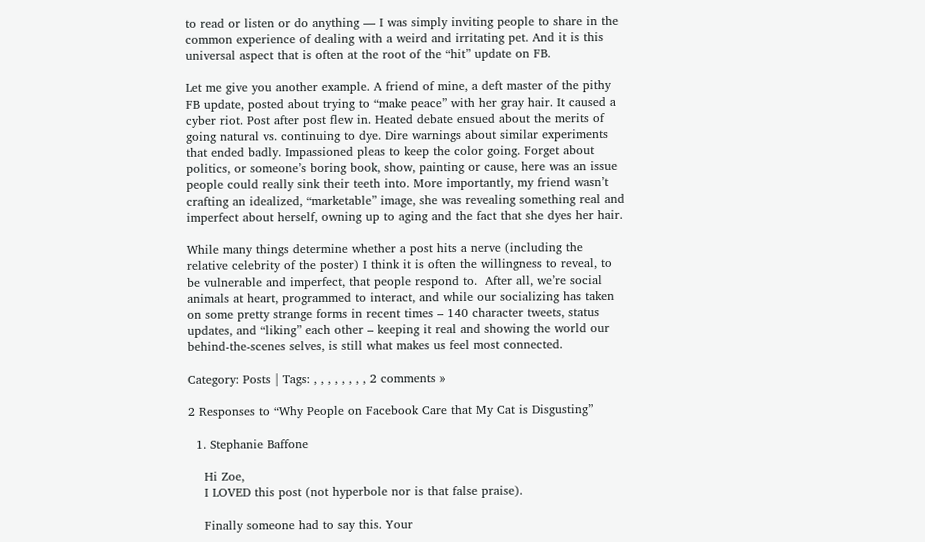to read or listen or do anything — I was simply inviting people to share in the common experience of dealing with a weird and irritating pet. And it is this universal aspect that is often at the root of the “hit” update on FB.

Let me give you another example. A friend of mine, a deft master of the pithy FB update, posted about trying to “make peace” with her gray hair. It caused a cyber riot. Post after post flew in. Heated debate ensued about the merits of going natural vs. continuing to dye. Dire warnings about similar experiments that ended badly. Impassioned pleas to keep the color going. Forget about politics, or someone’s boring book, show, painting or cause, here was an issue people could really sink their teeth into. More importantly, my friend wasn’t crafting an idealized, “marketable” image, she was revealing something real and imperfect about herself, owning up to aging and the fact that she dyes her hair.

While many things determine whether a post hits a nerve (including the relative celebrity of the poster) I think it is often the willingness to reveal, to be vulnerable and imperfect, that people respond to.  After all, we’re social animals at heart, programmed to interact, and while our socializing has taken on some pretty strange forms in recent times – 140 character tweets, status updates, and “liking” each other – keeping it real and showing the world our behind-the-scenes selves, is still what makes us feel most connected.

Category: Posts | Tags: , , , , , , , , 2 comments »

2 Responses to “Why People on Facebook Care that My Cat is Disgusting”

  1. Stephanie Baffone

    Hi Zoe,
    I LOVED this post (not hyperbole nor is that false praise).

    Finally someone had to say this. Your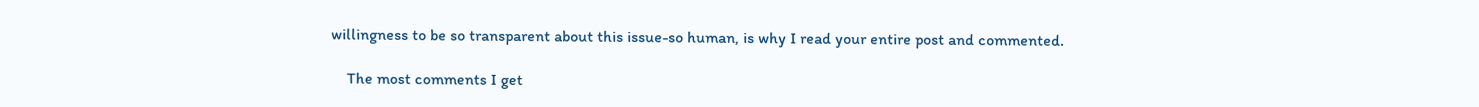willingness to be so transparent about this issue-so human, is why I read your entire post and commented.

    The most comments I get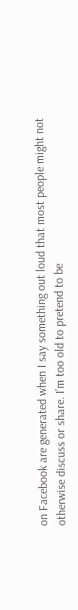on Facebook are generated when I say something out loud that most people might not otherwise discuss or share. I’m too old to pretend to be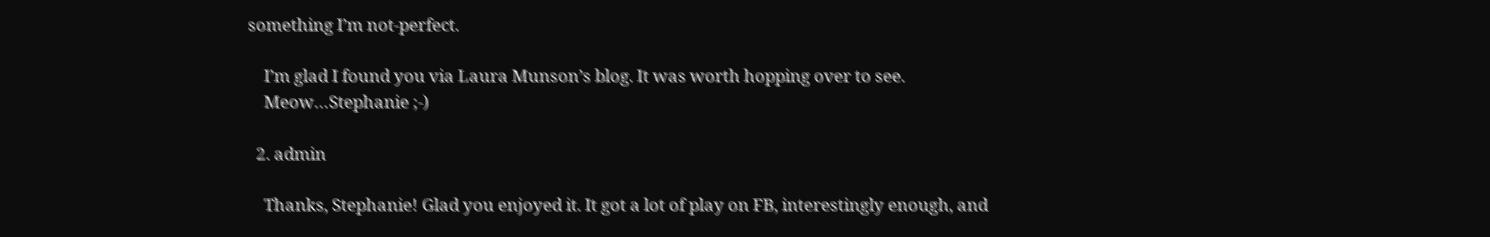something I’m not-perfect.

    I’m glad I found you via Laura Munson’s blog. It was worth hopping over to see.
    Meow…Stephanie ;-)

  2. admin

    Thanks, Stephanie! Glad you enjoyed it. It got a lot of play on FB, interestingly enough, and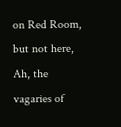on Red Room, but not here, Ah, the vagaries of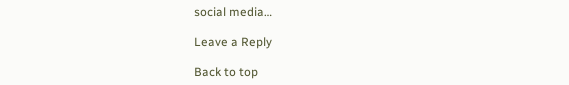social media…

Leave a Reply

Back to top